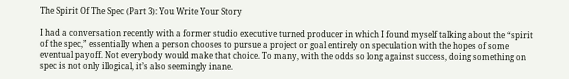The Spirit Of The Spec (Part 3): You Write Your Story

I had a conversation recently with a former studio executive turned producer in which I found myself talking about the “spirit of the spec,” essentially when a person chooses to pursue a project or goal entirely on speculation with the hopes of some eventual payoff. Not everybody would make that choice. To many, with the odds so long against success, doing something on spec is not only illogical, it’s also seemingly inane.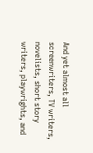And yet almost all screenwriters, TV writers, novelists, short story writers, playwrights, and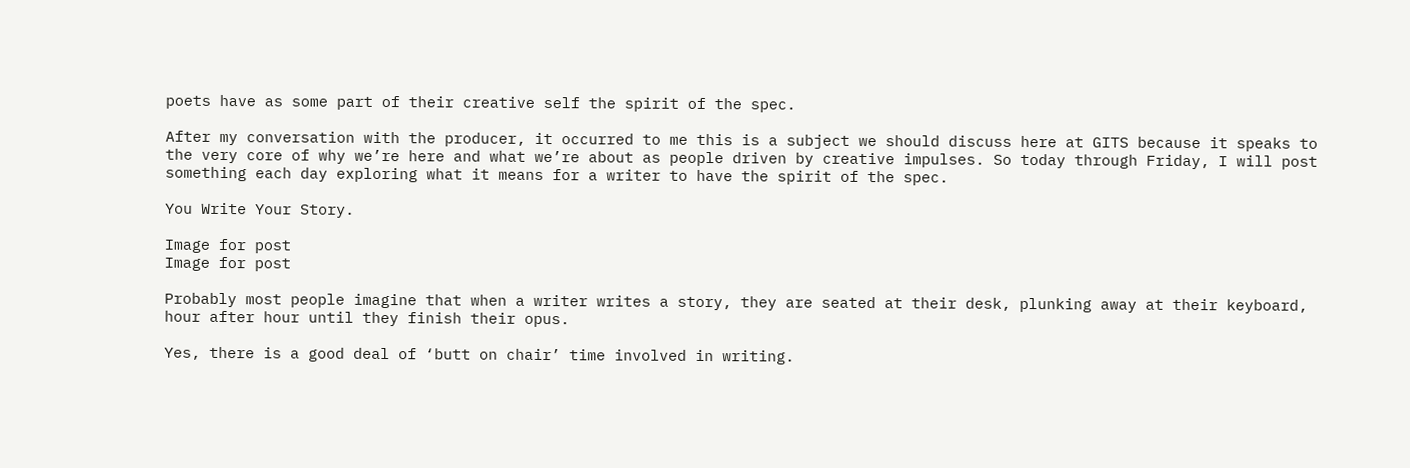poets have as some part of their creative self the spirit of the spec.

After my conversation with the producer, it occurred to me this is a subject we should discuss here at GITS because it speaks to the very core of why we’re here and what we’re about as people driven by creative impulses. So today through Friday, I will post something each day exploring what it means for a writer to have the spirit of the spec.

You Write Your Story.

Image for post
Image for post

Probably most people imagine that when a writer writes a story, they are seated at their desk, plunking away at their keyboard, hour after hour until they finish their opus.

Yes, there is a good deal of ‘butt on chair’ time involved in writing.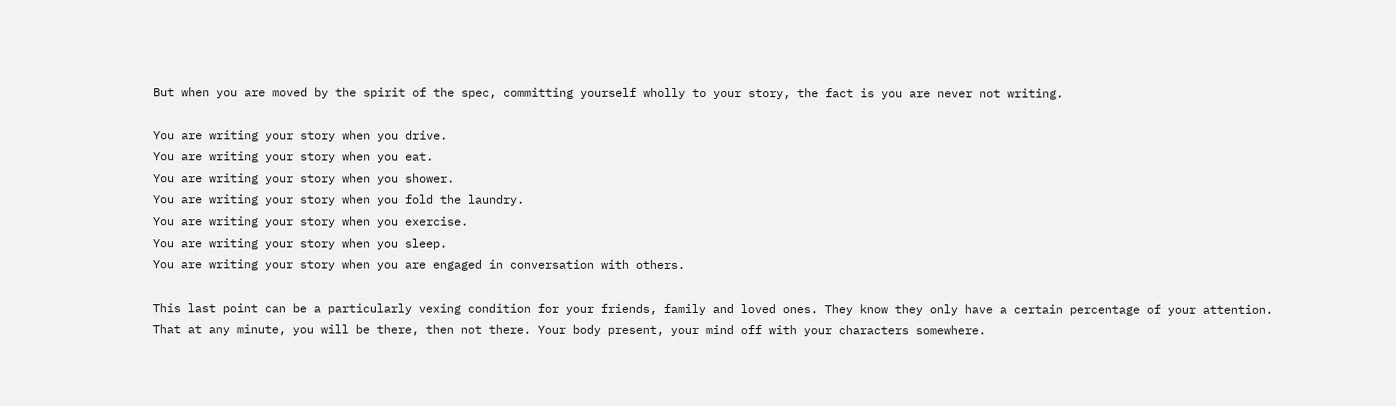But when you are moved by the spirit of the spec, committing yourself wholly to your story, the fact is you are never not writing.

You are writing your story when you drive.
You are writing your story when you eat.
You are writing your story when you shower.
You are writing your story when you fold the laundry.
You are writing your story when you exercise.
You are writing your story when you sleep.
You are writing your story when you are engaged in conversation with others.

This last point can be a particularly vexing condition for your friends, family and loved ones. They know they only have a certain percentage of your attention. That at any minute, you will be there, then not there. Your body present, your mind off with your characters somewhere.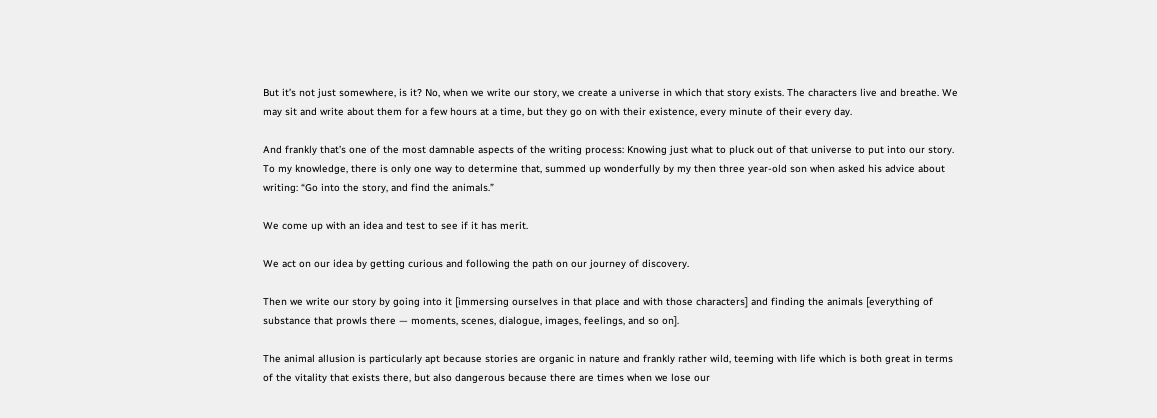But it’s not just somewhere, is it? No, when we write our story, we create a universe in which that story exists. The characters live and breathe. We may sit and write about them for a few hours at a time, but they go on with their existence, every minute of their every day.

And frankly that’s one of the most damnable aspects of the writing process: Knowing just what to pluck out of that universe to put into our story. To my knowledge, there is only one way to determine that, summed up wonderfully by my then three year-old son when asked his advice about writing: “Go into the story, and find the animals.”

We come up with an idea and test to see if it has merit.

We act on our idea by getting curious and following the path on our journey of discovery.

Then we write our story by going into it [immersing ourselves in that place and with those characters] and finding the animals [everything of substance that prowls there — moments, scenes, dialogue, images, feelings, and so on].

The animal allusion is particularly apt because stories are organic in nature and frankly rather wild, teeming with life which is both great in terms of the vitality that exists there, but also dangerous because there are times when we lose our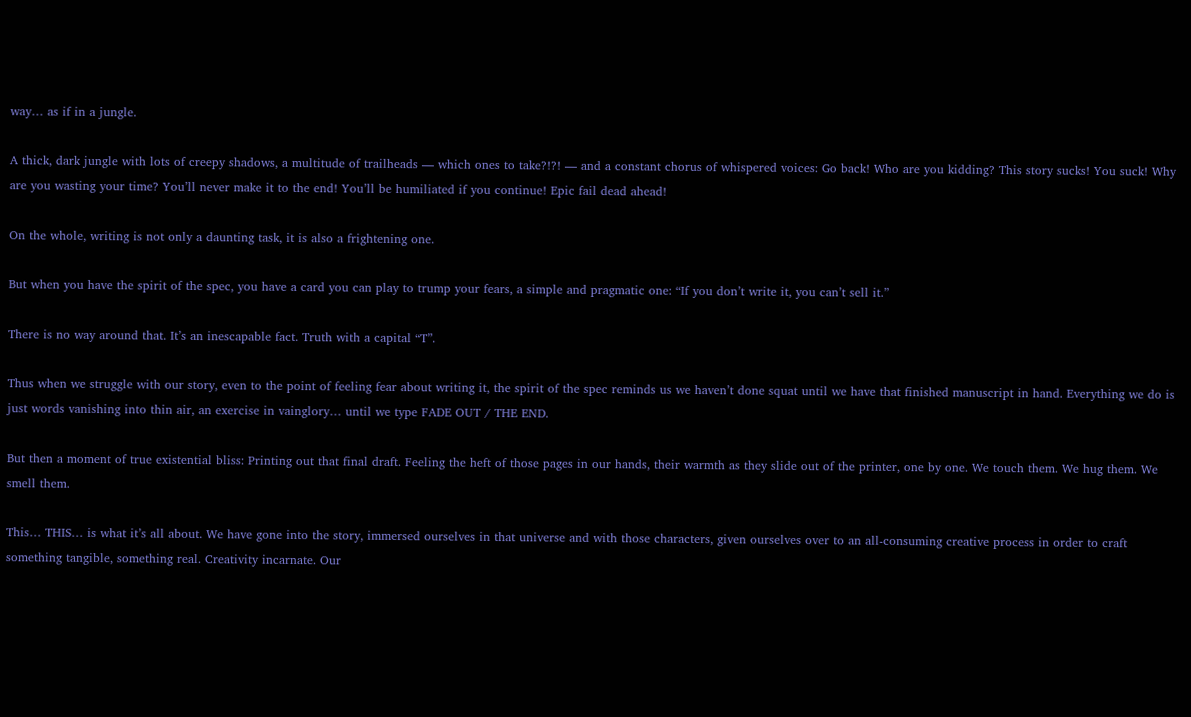way… as if in a jungle.

A thick, dark jungle with lots of creepy shadows, a multitude of trailheads — which ones to take?!?! — and a constant chorus of whispered voices: Go back! Who are you kidding? This story sucks! You suck! Why are you wasting your time? You’ll never make it to the end! You’ll be humiliated if you continue! Epic fail dead ahead!

On the whole, writing is not only a daunting task, it is also a frightening one.

But when you have the spirit of the spec, you have a card you can play to trump your fears, a simple and pragmatic one: “If you don’t write it, you can’t sell it.”

There is no way around that. It’s an inescapable fact. Truth with a capital “T”.

Thus when we struggle with our story, even to the point of feeling fear about writing it, the spirit of the spec reminds us we haven’t done squat until we have that finished manuscript in hand. Everything we do is just words vanishing into thin air, an exercise in vainglory… until we type FADE OUT / THE END.

But then a moment of true existential bliss: Printing out that final draft. Feeling the heft of those pages in our hands, their warmth as they slide out of the printer, one by one. We touch them. We hug them. We smell them.

This… THIS… is what it’s all about. We have gone into the story, immersed ourselves in that universe and with those characters, given ourselves over to an all-consuming creative process in order to craft something tangible, something real. Creativity incarnate. Our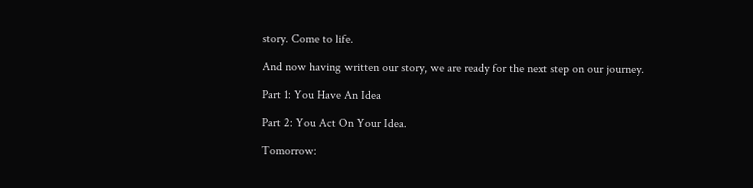story. Come to life.

And now having written our story, we are ready for the next step on our journey.

Part 1: You Have An Idea

Part 2: You Act On Your Idea.

Tomorrow: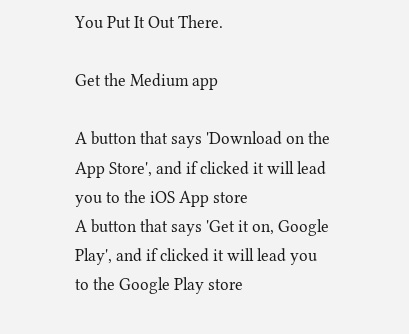You Put It Out There.

Get the Medium app

A button that says 'Download on the App Store', and if clicked it will lead you to the iOS App store
A button that says 'Get it on, Google Play', and if clicked it will lead you to the Google Play store